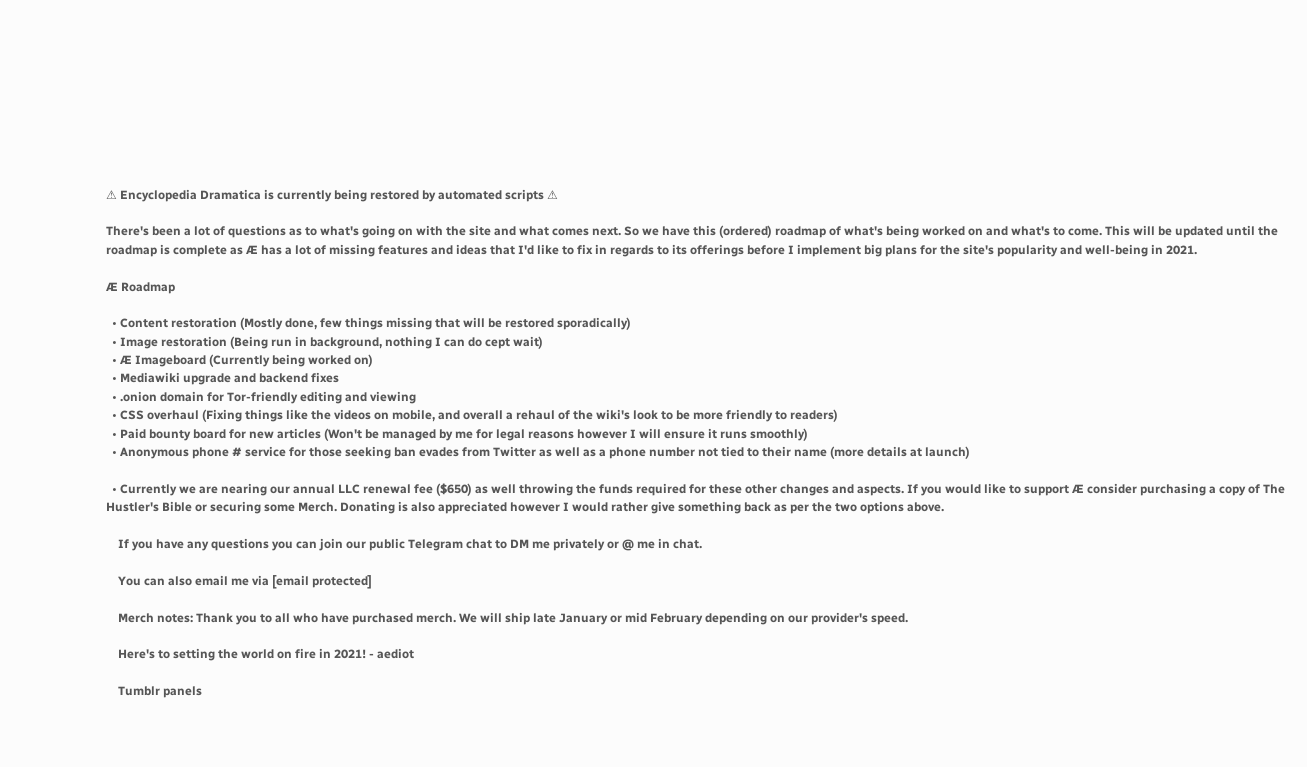⚠ Encyclopedia Dramatica is currently being restored by automated scripts ⚠

There's been a lot of questions as to what's going on with the site and what comes next. So we have this (ordered) roadmap of what's being worked on and what's to come. This will be updated until the roadmap is complete as Æ has a lot of missing features and ideas that I'd like to fix in regards to its offerings before I implement big plans for the site's popularity and well-being in 2021.

Æ Roadmap

  • Content restoration (Mostly done, few things missing that will be restored sporadically)
  • Image restoration (Being run in background, nothing I can do cept wait)
  • Æ Imageboard (Currently being worked on)
  • Mediawiki upgrade and backend fixes
  • .onion domain for Tor-friendly editing and viewing
  • CSS overhaul (Fixing things like the videos on mobile, and overall a rehaul of the wiki's look to be more friendly to readers)
  • Paid bounty board for new articles (Won't be managed by me for legal reasons however I will ensure it runs smoothly)
  • Anonymous phone # service for those seeking ban evades from Twitter as well as a phone number not tied to their name (more details at launch)

  • Currently we are nearing our annual LLC renewal fee ($650) as well throwing the funds required for these other changes and aspects. If you would like to support Æ consider purchasing a copy of The Hustler's Bible or securing some Merch. Donating is also appreciated however I would rather give something back as per the two options above.

    If you have any questions you can join our public Telegram chat to DM me privately or @ me in chat.

    You can also email me via [email protected]

    Merch notes: Thank you to all who have purchased merch. We will ship late January or mid February depending on our provider's speed.

    Here's to setting the world on fire in 2021! - aediot

    Tumblr panels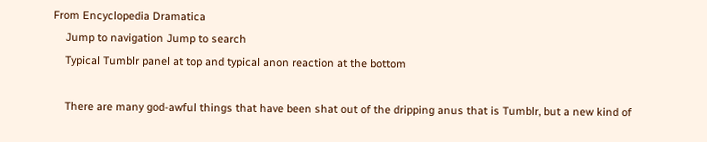From Encyclopedia Dramatica
    Jump to navigation Jump to search
    Typical Tumblr panel at top and typical anon reaction at the bottom

    There are many god-awful things that have been shat out of the dripping anus that is Tumblr, but a new kind of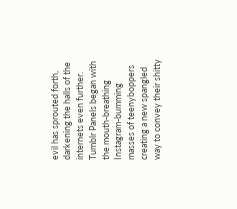evil has sprouted forth, darkening the halls of the internets even further. Tumblr Panels began with the mouth-breathing Instagram-bumming masses of teenyboppers creating a new spangled way to convey their shitty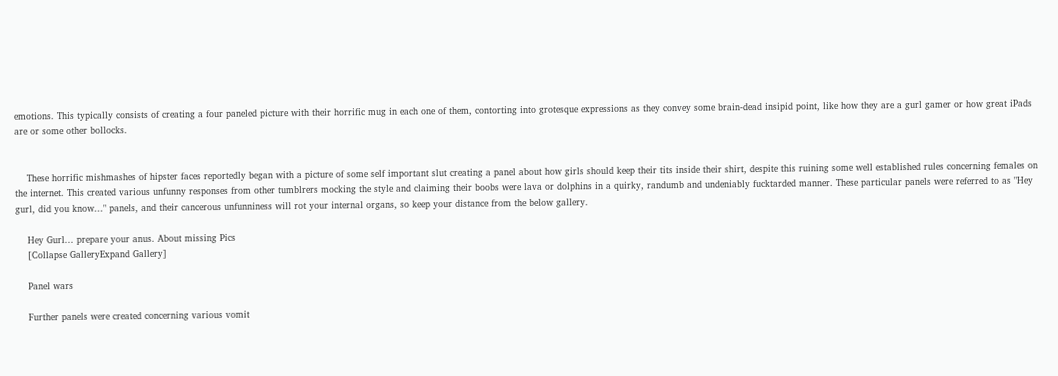emotions. This typically consists of creating a four paneled picture with their horrific mug in each one of them, contorting into grotesque expressions as they convey some brain-dead insipid point, like how they are a gurl gamer or how great iPads are or some other bollocks.


    These horrific mishmashes of hipster faces reportedly began with a picture of some self important slut creating a panel about how girls should keep their tits inside their shirt, despite this ruining some well established rules concerning females on the internet. This created various unfunny responses from other tumblrers mocking the style and claiming their boobs were lava or dolphins in a quirky, randumb and undeniably fucktarded manner. These particular panels were referred to as "Hey gurl, did you know..." panels, and their cancerous unfunniness will rot your internal organs, so keep your distance from the below gallery.

    Hey Gurl... prepare your anus. About missing Pics
    [Collapse GalleryExpand Gallery]

    Panel wars

    Further panels were created concerning various vomit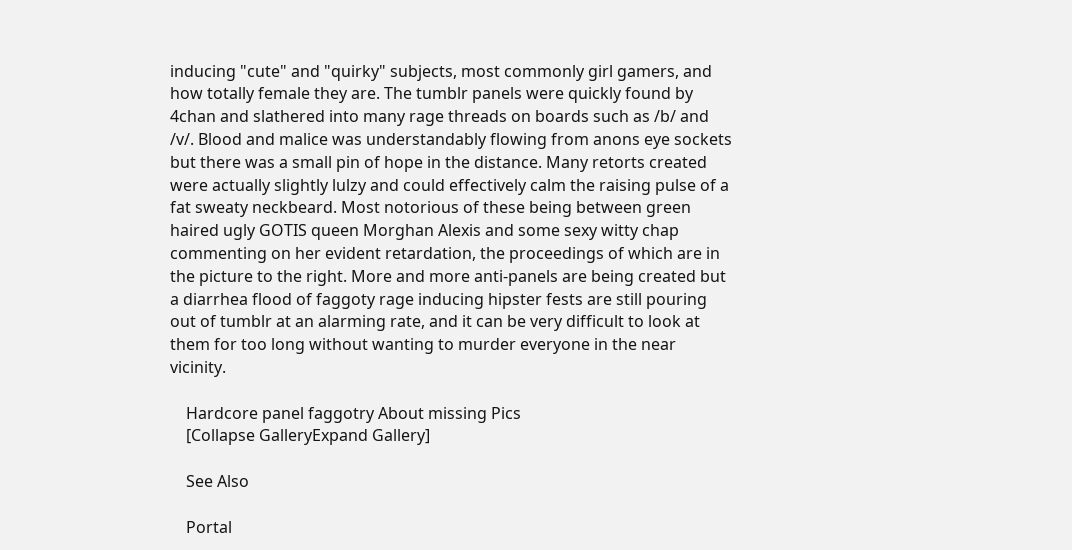inducing "cute" and "quirky" subjects, most commonly girl gamers, and how totally female they are. The tumblr panels were quickly found by 4chan and slathered into many rage threads on boards such as /b/ and /v/. Blood and malice was understandably flowing from anons eye sockets but there was a small pin of hope in the distance. Many retorts created were actually slightly lulzy and could effectively calm the raising pulse of a fat sweaty neckbeard. Most notorious of these being between green haired ugly GOTIS queen Morghan Alexis and some sexy witty chap commenting on her evident retardation, the proceedings of which are in the picture to the right. More and more anti-panels are being created but a diarrhea flood of faggoty rage inducing hipster fests are still pouring out of tumblr at an alarming rate, and it can be very difficult to look at them for too long without wanting to murder everyone in the near vicinity.

    Hardcore panel faggotry About missing Pics
    [Collapse GalleryExpand Gallery]

    See Also

    Portal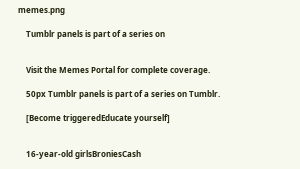memes.png

    Tumblr panels is part of a series on


    Visit the Memes Portal for complete coverage.

    50px Tumblr panels is part of a series on Tumblr.

    [Become triggeredEducate yourself]


    16-year-old girlsBroniesCash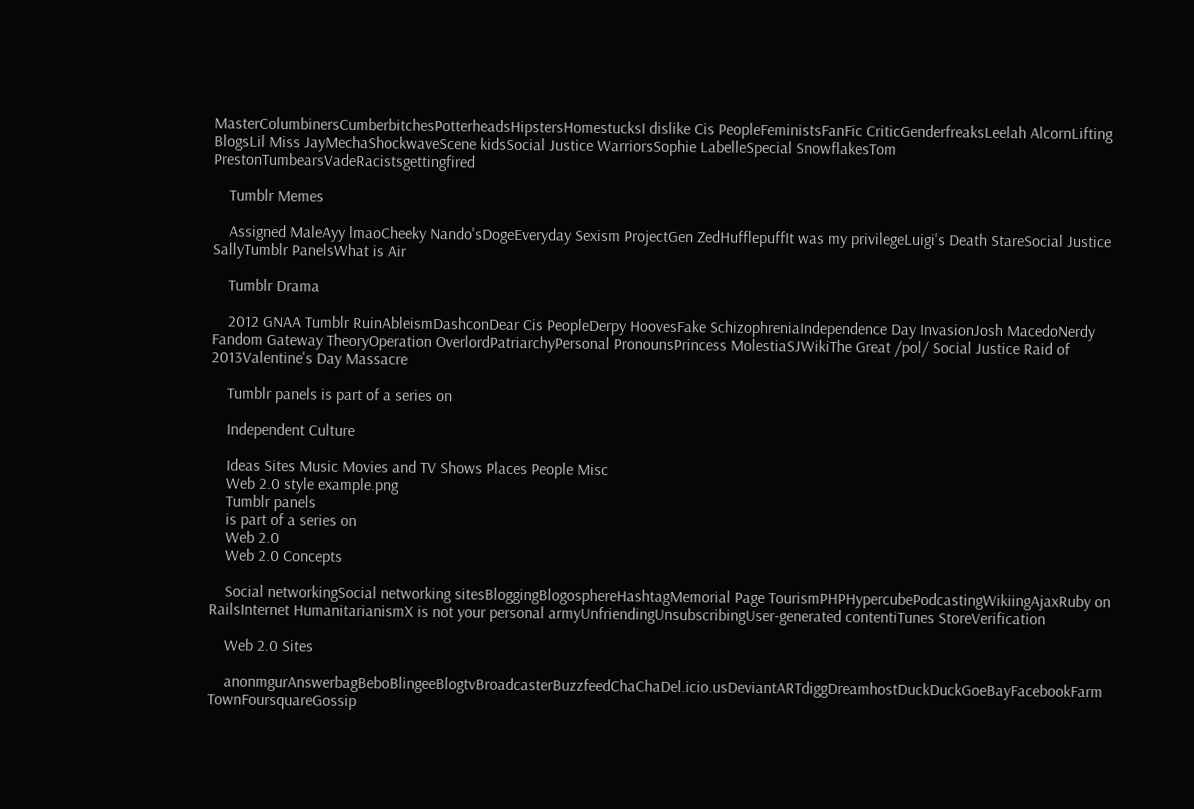MasterColumbinersCumberbitchesPotterheadsHipstersHomestucksI dislike Cis PeopleFeministsFanFic CriticGenderfreaksLeelah AlcornLifting BlogsLil Miss JayMechaShockwaveScene kidsSocial Justice WarriorsSophie LabelleSpecial SnowflakesTom PrestonTumbearsVadeRacistsgettingfired

    Tumblr Memes

    Assigned MaleAyy lmaoCheeky Nando'sDogeEveryday Sexism ProjectGen ZedHufflepuffIt was my privilegeLuigi's Death StareSocial Justice SallyTumblr PanelsWhat is Air

    Tumblr Drama

    2012 GNAA Tumblr RuinAbleismDashconDear Cis PeopleDerpy HoovesFake SchizophreniaIndependence Day InvasionJosh MacedoNerdy Fandom Gateway TheoryOperation OverlordPatriarchyPersonal PronounsPrincess MolestiaSJWikiThe Great /pol/ Social Justice Raid of 2013Valentine's Day Massacre

    Tumblr panels is part of a series on

    Independent Culture

    Ideas Sites Music Movies and TV Shows Places People Misc
    Web 2.0 style example.png
    Tumblr panels
    is part of a series on
    Web 2.0
    Web 2.0 Concepts

    Social networkingSocial networking sitesBloggingBlogosphereHashtagMemorial Page TourismPHPHypercubePodcastingWikiingAjaxRuby on RailsInternet HumanitarianismX is not your personal armyUnfriendingUnsubscribingUser-generated contentiTunes StoreVerification

    Web 2.0 Sites

    anonmgurAnswerbagBeboBlingeeBlogtvBroadcasterBuzzfeedChaChaDel.icio.usDeviantARTdiggDreamhostDuckDuckGoeBayFacebookFarm TownFoursquareGossip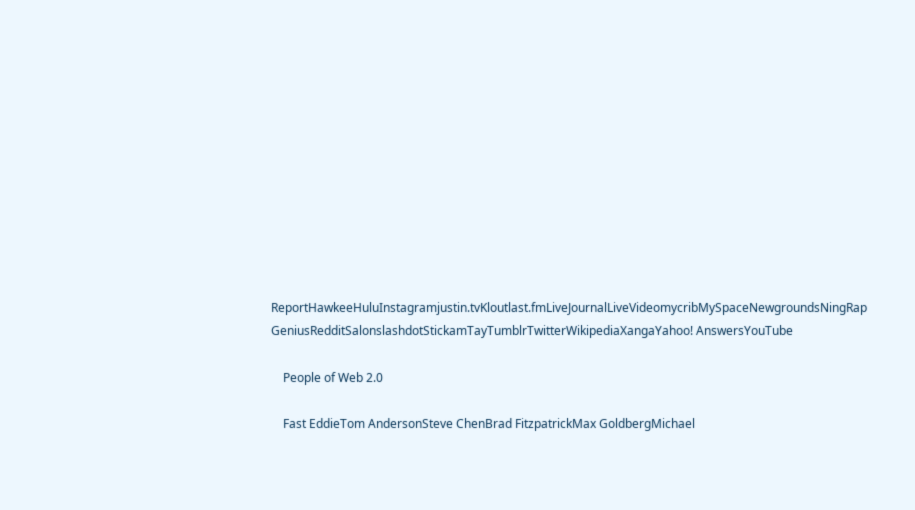ReportHawkeeHuluInstagramjustin.tvKloutlast.fmLiveJournalLiveVideomycribMySpaceNewgroundsNingRap GeniusRedditSalonslashdotStickamTayTumblrTwitterWikipediaXangaYahoo! AnswersYouTube

    People of Web 2.0

    Fast EddieTom AndersonSteve ChenBrad FitzpatrickMax GoldbergMichael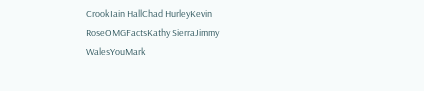CrookIain HallChad HurleyKevin RoseOMGFactsKathy SierraJimmy WalesYouMark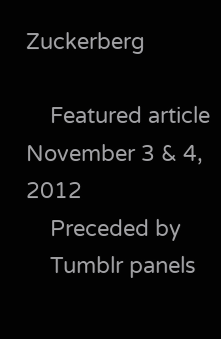Zuckerberg

    Featured article November 3 & 4, 2012
    Preceded by
    Tumblr panels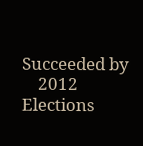Succeeded by
    2012 Elections